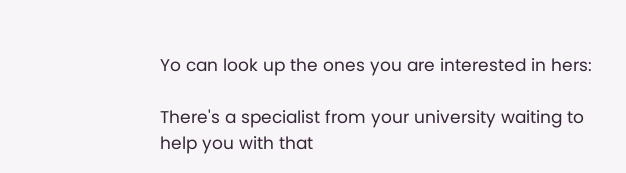Yo can look up the ones you are interested in hers:

There's a specialist from your university waiting to help you with that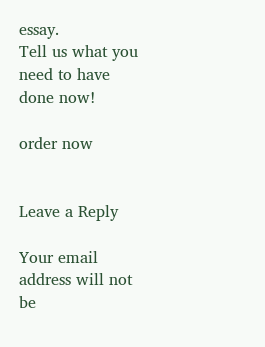essay.
Tell us what you need to have done now!

order now


Leave a Reply

Your email address will not be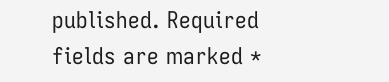published. Required fields are marked *